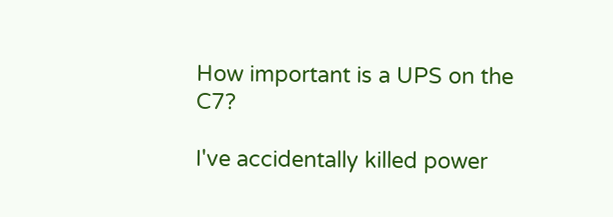How important is a UPS on the C7?

I've accidentally killed power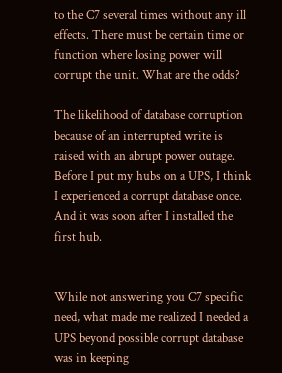to the C7 several times without any ill effects. There must be certain time or function where losing power will corrupt the unit. What are the odds?

The likelihood of database corruption because of an interrupted write is raised with an abrupt power outage. Before I put my hubs on a UPS, I think I experienced a corrupt database once. And it was soon after I installed the first hub.


While not answering you C7 specific need, what made me realized I needed a UPS beyond possible corrupt database was in keeping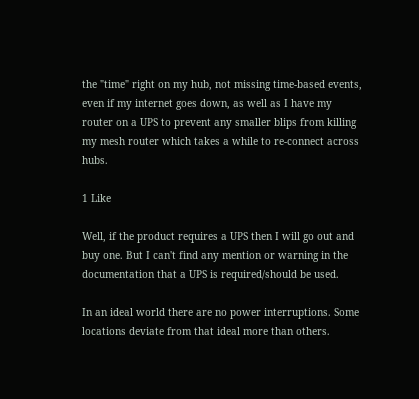the "time" right on my hub, not missing time-based events, even if my internet goes down, as well as I have my router on a UPS to prevent any smaller blips from killing my mesh router which takes a while to re-connect across hubs.

1 Like

Well, if the product requires a UPS then I will go out and buy one. But I can't find any mention or warning in the documentation that a UPS is required/should be used.

In an ideal world there are no power interruptions. Some locations deviate from that ideal more than others.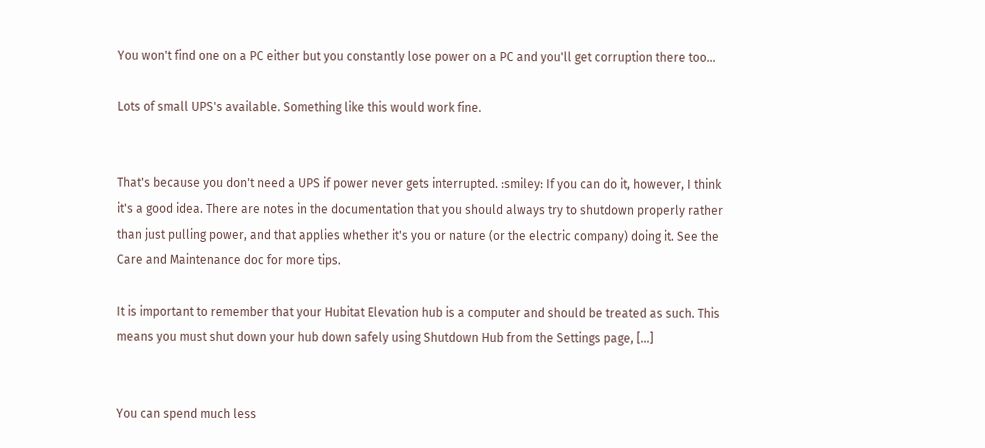You won't find one on a PC either but you constantly lose power on a PC and you'll get corruption there too...

Lots of small UPS's available. Something like this would work fine.


That's because you don't need a UPS if power never gets interrupted. :smiley: If you can do it, however, I think it's a good idea. There are notes in the documentation that you should always try to shutdown properly rather than just pulling power, and that applies whether it's you or nature (or the electric company) doing it. See the Care and Maintenance doc for more tips.

It is important to remember that your Hubitat Elevation hub is a computer and should be treated as such. This means you must shut down your hub down safely using Shutdown Hub from the Settings page, [...]


You can spend much less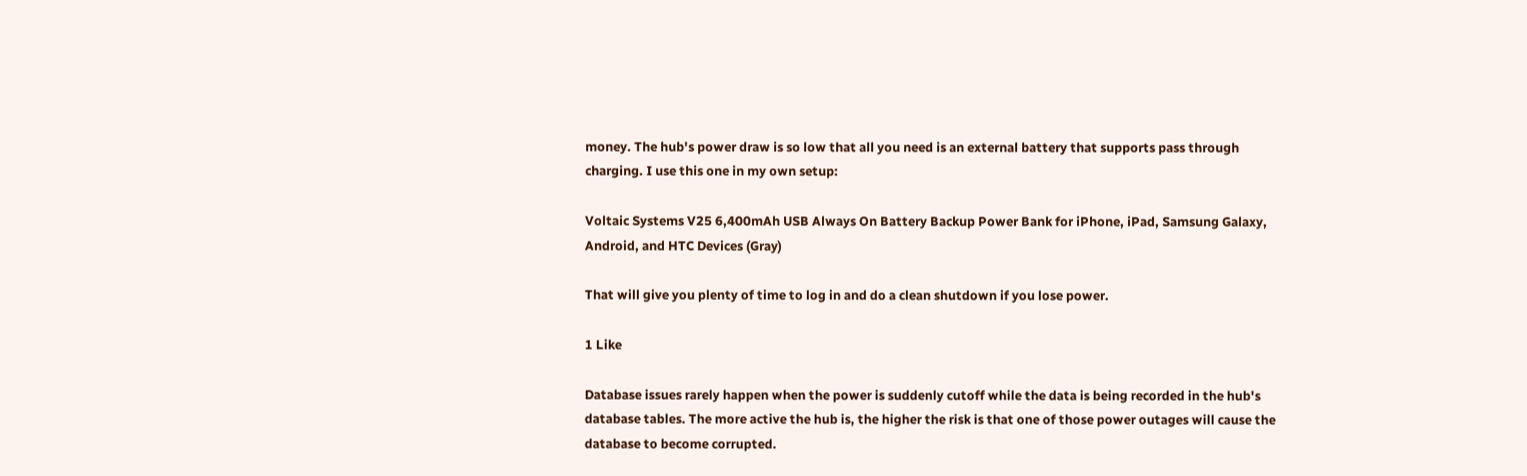money. The hub's power draw is so low that all you need is an external battery that supports pass through charging. I use this one in my own setup:

Voltaic Systems V25 6,400mAh USB Always On Battery Backup Power Bank for iPhone, iPad, Samsung Galaxy, Android, and HTC Devices (Gray)

That will give you plenty of time to log in and do a clean shutdown if you lose power.

1 Like

Database issues rarely happen when the power is suddenly cutoff while the data is being recorded in the hub's database tables. The more active the hub is, the higher the risk is that one of those power outages will cause the database to become corrupted.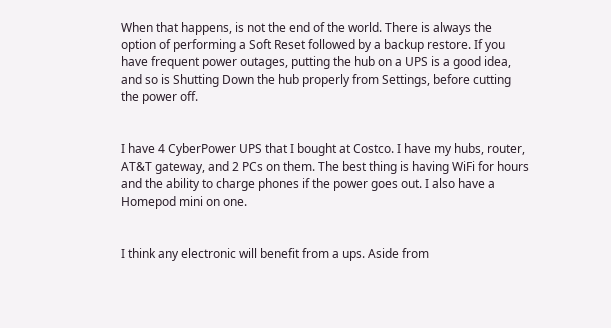When that happens, is not the end of the world. There is always the option of performing a Soft Reset followed by a backup restore. If you have frequent power outages, putting the hub on a UPS is a good idea, and so is Shutting Down the hub properly from Settings, before cutting the power off.


I have 4 CyberPower UPS that I bought at Costco. I have my hubs, router, AT&T gateway, and 2 PCs on them. The best thing is having WiFi for hours and the ability to charge phones if the power goes out. I also have a Homepod mini on one.


I think any electronic will benefit from a ups. Aside from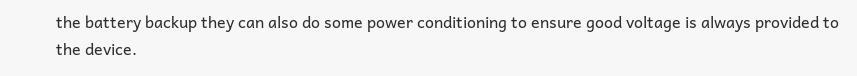the battery backup they can also do some power conditioning to ensure good voltage is always provided to the device.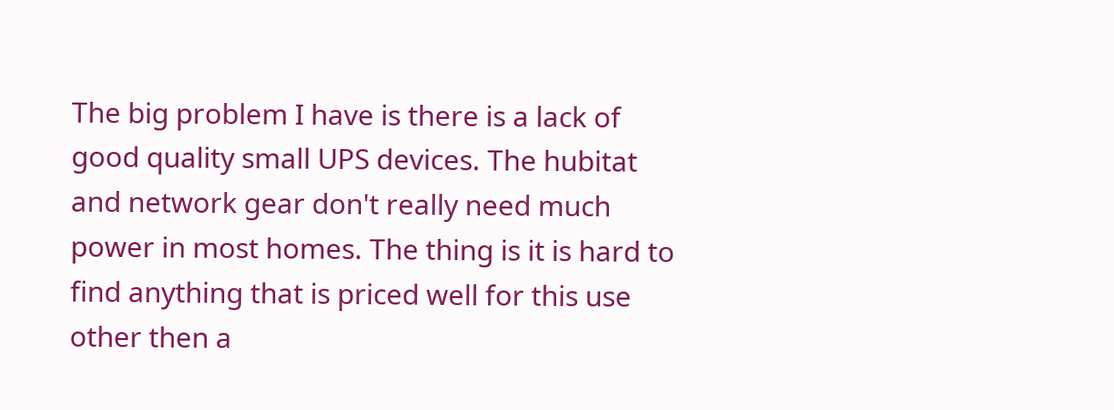The big problem I have is there is a lack of good quality small UPS devices. The hubitat and network gear don't really need much power in most homes. The thing is it is hard to find anything that is priced well for this use other then a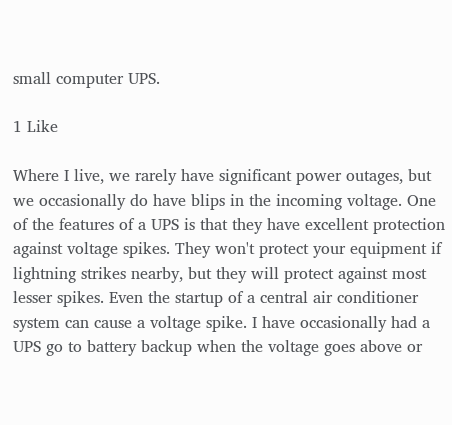small computer UPS.

1 Like

Where I live, we rarely have significant power outages, but we occasionally do have blips in the incoming voltage. One of the features of a UPS is that they have excellent protection against voltage spikes. They won't protect your equipment if lightning strikes nearby, but they will protect against most lesser spikes. Even the startup of a central air conditioner system can cause a voltage spike. I have occasionally had a UPS go to battery backup when the voltage goes above or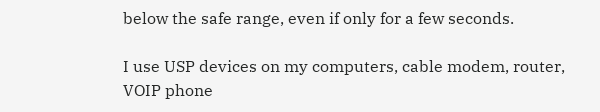below the safe range, even if only for a few seconds.

I use USP devices on my computers, cable modem, router, VOIP phone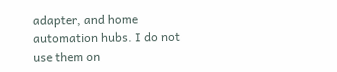adapter, and home automation hubs. I do not use them on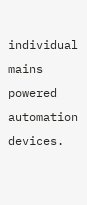individual mains powered automation devices.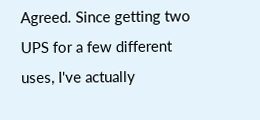Agreed. Since getting two UPS for a few different uses, I've actually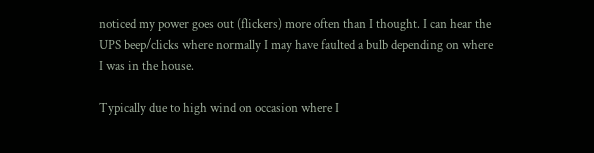noticed my power goes out (flickers) more often than I thought. I can hear the UPS beep/clicks where normally I may have faulted a bulb depending on where I was in the house.

Typically due to high wind on occasion where I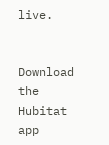live.


Download the Hubitat app